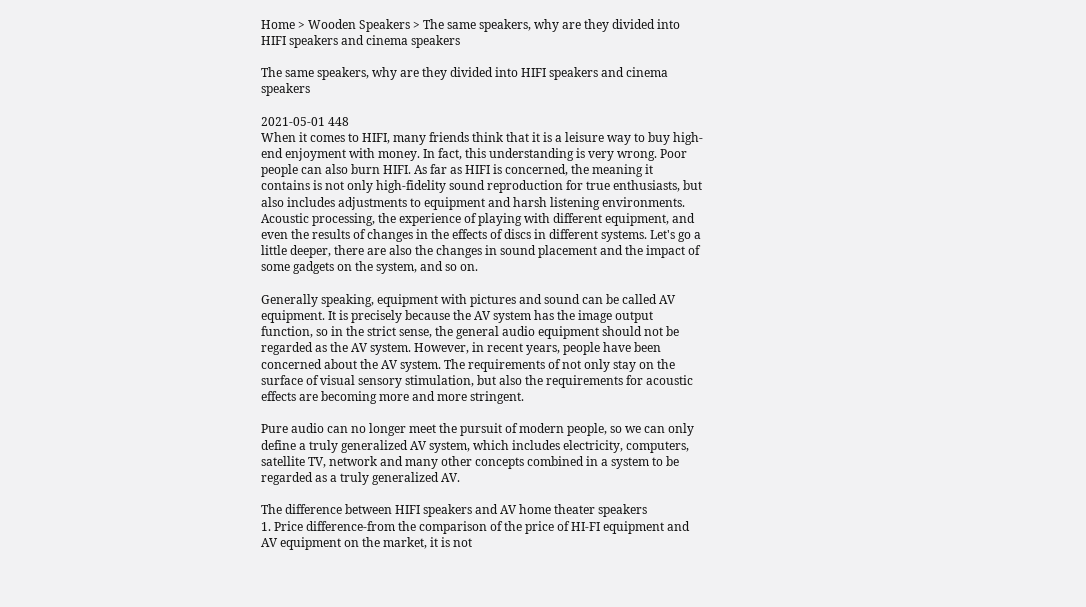Home > Wooden Speakers > The same speakers, why are they divided into HIFI speakers and cinema speakers

The same speakers, why are they divided into HIFI speakers and cinema speakers

2021-05-01 448
When it comes to HIFI, many friends think that it is a leisure way to buy high-end enjoyment with money. In fact, this understanding is very wrong. Poor people can also burn HIFI. As far as HIFI is concerned, the meaning it contains is not only high-fidelity sound reproduction for true enthusiasts, but also includes adjustments to equipment and harsh listening environments. Acoustic processing, the experience of playing with different equipment, and even the results of changes in the effects of discs in different systems. Let's go a little deeper, there are also the changes in sound placement and the impact of some gadgets on the system, and so on.

Generally speaking, equipment with pictures and sound can be called AV equipment. It is precisely because the AV system has the image output function, so in the strict sense, the general audio equipment should not be regarded as the AV system. However, in recent years, people have been concerned about the AV system. The requirements of not only stay on the surface of visual sensory stimulation, but also the requirements for acoustic effects are becoming more and more stringent.

Pure audio can no longer meet the pursuit of modern people, so we can only define a truly generalized AV system, which includes electricity, computers, satellite TV, network and many other concepts combined in a system to be regarded as a truly generalized AV.

The difference between HIFI speakers and AV home theater speakers
1. Price difference-from the comparison of the price of HI-FI equipment and AV equipment on the market, it is not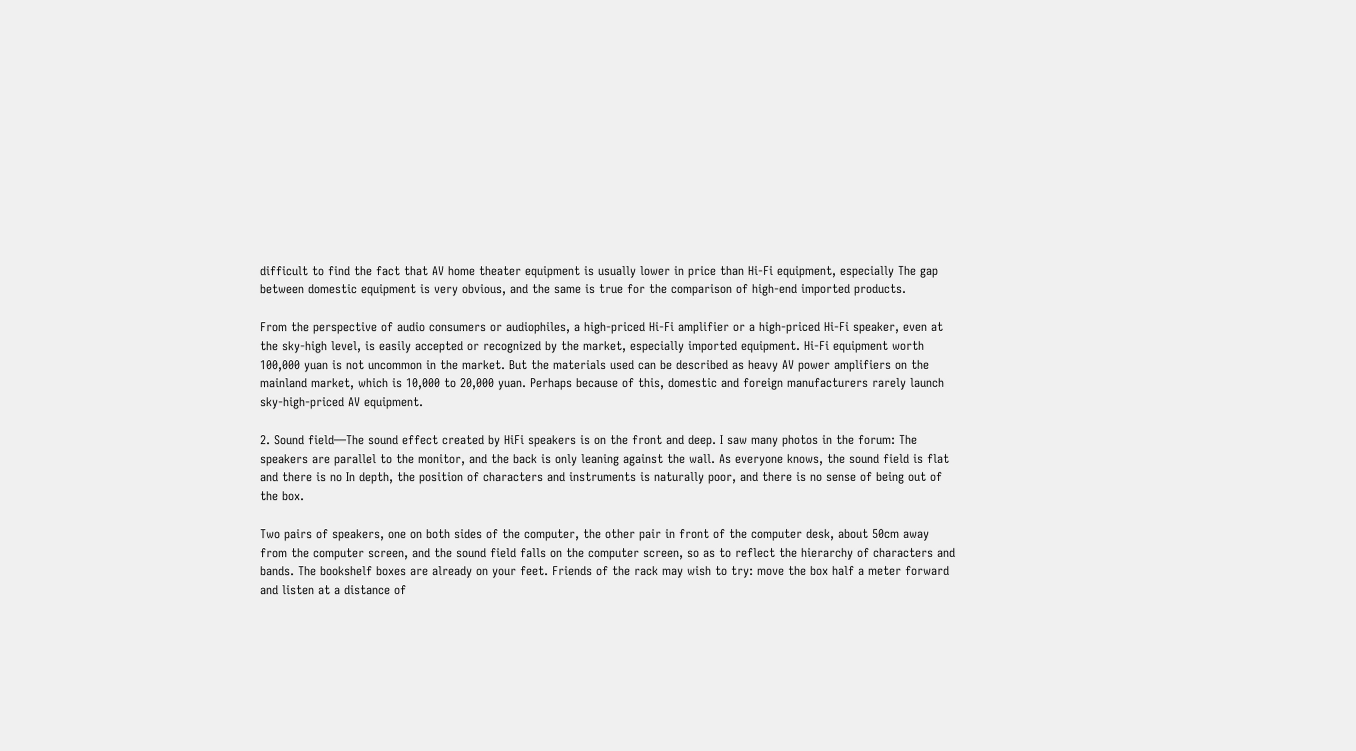difficult to find the fact that AV home theater equipment is usually lower in price than Hi-Fi equipment, especially The gap between domestic equipment is very obvious, and the same is true for the comparison of high-end imported products.

From the perspective of audio consumers or audiophiles, a high-priced Hi-Fi amplifier or a high-priced Hi-Fi speaker, even at the sky-high level, is easily accepted or recognized by the market, especially imported equipment. Hi-Fi equipment worth 100,000 yuan is not uncommon in the market. But the materials used can be described as heavy AV power amplifiers on the mainland market, which is 10,000 to 20,000 yuan. Perhaps because of this, domestic and foreign manufacturers rarely launch sky-high-priced AV equipment.

2. Sound field—The sound effect created by HiFi speakers is on the front and deep. I saw many photos in the forum: The speakers are parallel to the monitor, and the back is only leaning against the wall. As everyone knows, the sound field is flat and there is no In depth, the position of characters and instruments is naturally poor, and there is no sense of being out of the box.

Two pairs of speakers, one on both sides of the computer, the other pair in front of the computer desk, about 50cm away from the computer screen, and the sound field falls on the computer screen, so as to reflect the hierarchy of characters and bands. The bookshelf boxes are already on your feet. Friends of the rack may wish to try: move the box half a meter forward and listen at a distance of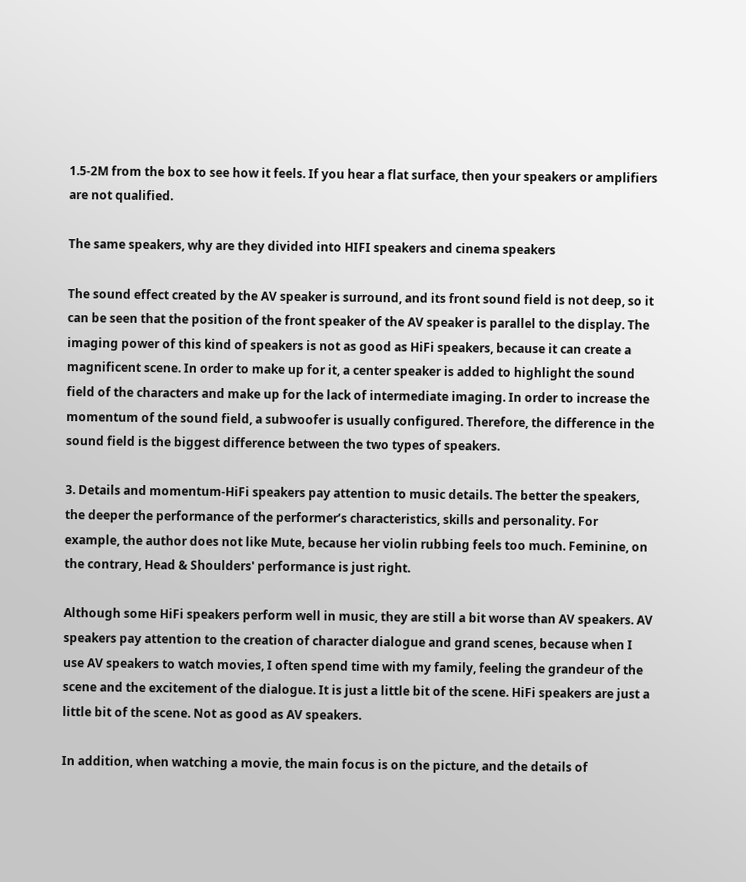1.5-2M from the box to see how it feels. If you hear a flat surface, then your speakers or amplifiers are not qualified.

The same speakers, why are they divided into HIFI speakers and cinema speakers

The sound effect created by the AV speaker is surround, and its front sound field is not deep, so it can be seen that the position of the front speaker of the AV speaker is parallel to the display. The imaging power of this kind of speakers is not as good as HiFi speakers, because it can create a magnificent scene. In order to make up for it, a center speaker is added to highlight the sound field of the characters and make up for the lack of intermediate imaging. In order to increase the momentum of the sound field, a subwoofer is usually configured. Therefore, the difference in the sound field is the biggest difference between the two types of speakers.

3. Details and momentum-HiFi speakers pay attention to music details. The better the speakers, the deeper the performance of the performer’s characteristics, skills and personality. For example, the author does not like Mute, because her violin rubbing feels too much. Feminine, on the contrary, Head & Shoulders' performance is just right.

Although some HiFi speakers perform well in music, they are still a bit worse than AV speakers. AV speakers pay attention to the creation of character dialogue and grand scenes, because when I use AV speakers to watch movies, I often spend time with my family, feeling the grandeur of the scene and the excitement of the dialogue. It is just a little bit of the scene. HiFi speakers are just a little bit of the scene. Not as good as AV speakers.

In addition, when watching a movie, the main focus is on the picture, and the details of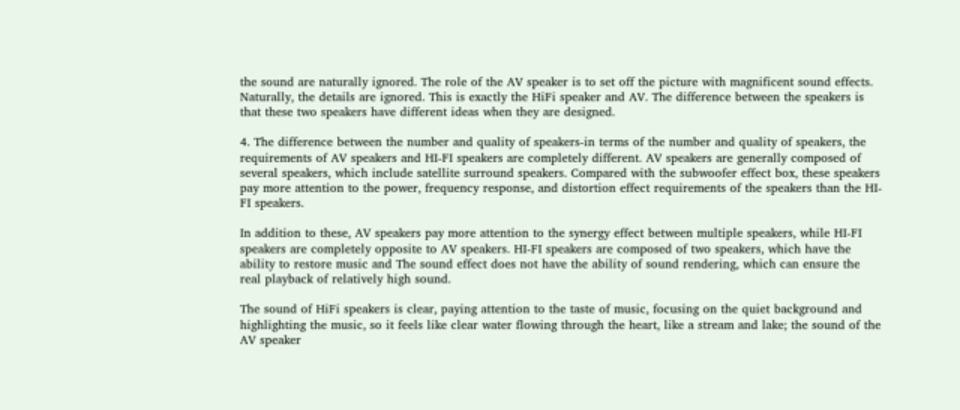the sound are naturally ignored. The role of the AV speaker is to set off the picture with magnificent sound effects. Naturally, the details are ignored. This is exactly the HiFi speaker and AV. The difference between the speakers is that these two speakers have different ideas when they are designed.

4. The difference between the number and quality of speakers-in terms of the number and quality of speakers, the requirements of AV speakers and HI-FI speakers are completely different. AV speakers are generally composed of several speakers, which include satellite surround speakers. Compared with the subwoofer effect box, these speakers pay more attention to the power, frequency response, and distortion effect requirements of the speakers than the HI-FI speakers.

In addition to these, AV speakers pay more attention to the synergy effect between multiple speakers, while HI-FI speakers are completely opposite to AV speakers. HI-FI speakers are composed of two speakers, which have the ability to restore music and The sound effect does not have the ability of sound rendering, which can ensure the real playback of relatively high sound.

The sound of HiFi speakers is clear, paying attention to the taste of music, focusing on the quiet background and highlighting the music, so it feels like clear water flowing through the heart, like a stream and lake; the sound of the AV speaker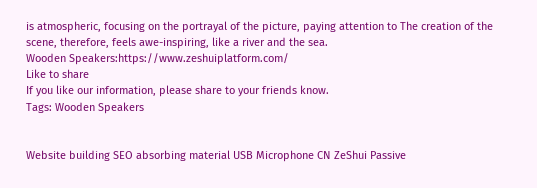is atmospheric, focusing on the portrayal of the picture, paying attention to The creation of the scene, therefore, feels awe-inspiring, like a river and the sea.
Wooden Speakers:https://www.zeshuiplatform.com/
Like to share
If you like our information, please share to your friends know.
Tags: Wooden Speakers


Website building SEO absorbing material USB Microphone CN ZeShui Passive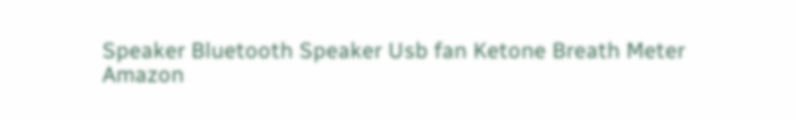Speaker Bluetooth Speaker Usb fan Ketone Breath Meter
Amazon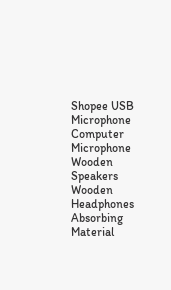Shopee USB Microphone Computer Microphone Wooden Speakers Wooden Headphones Absorbing Material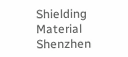Shielding Material
Shenzhen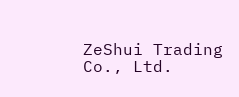ZeShui Trading Co., Ltd.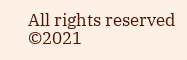All rights reserved ©2021